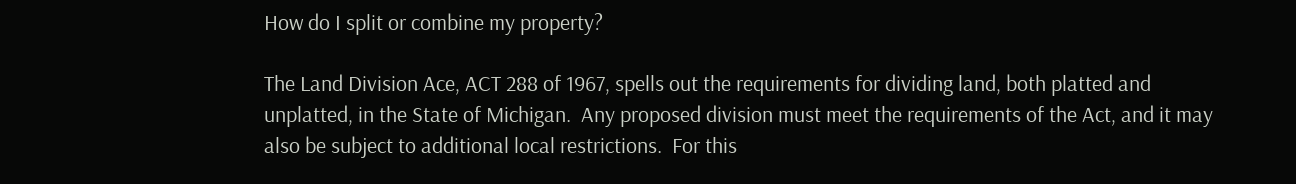How do I split or combine my property?

The Land Division Ace, ACT 288 of 1967, spells out the requirements for dividing land, both platted and unplatted, in the State of Michigan.  Any proposed division must meet the requirements of the Act, and it may also be subject to additional local restrictions.  For this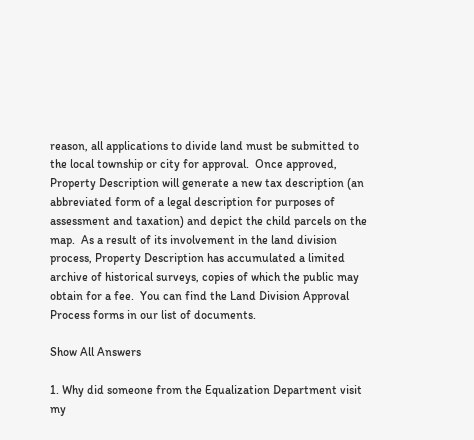reason, all applications to divide land must be submitted to the local township or city for approval.  Once approved, Property Description will generate a new tax description (an abbreviated form of a legal description for purposes of assessment and taxation) and depict the child parcels on the map.  As a result of its involvement in the land division process, Property Description has accumulated a limited archive of historical surveys, copies of which the public may obtain for a fee.  You can find the Land Division Approval Process forms in our list of documents.

Show All Answers

1. Why did someone from the Equalization Department visit my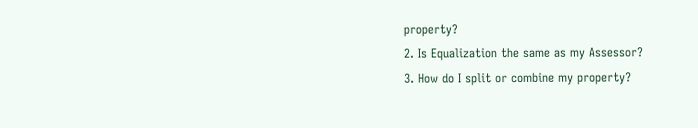property?
2. Is Equalization the same as my Assessor?
3. How do I split or combine my property?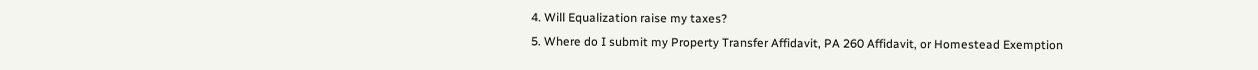4. Will Equalization raise my taxes?
5. Where do I submit my Property Transfer Affidavit, PA 260 Affidavit, or Homestead Exemption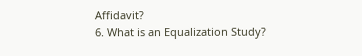Affidavit?
6. What is an Equalization Study?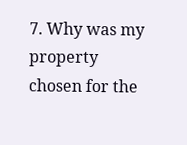7. Why was my property chosen for the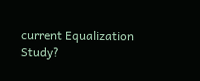current Equalization Study?